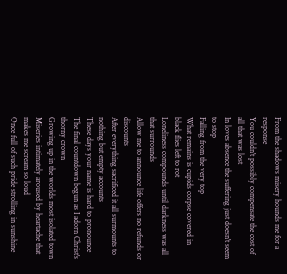From the shadows misery hounds me for a response
You couldn't possibly compensate the cost of all that was lost
In loves absence the suffering just doesn't seem to stop
Falling from the very top
What remains is cupids corpse covered in black flies left to rot
Loneliness compounds until darkness was all that surrounds
Allow me to announce life offers no refunds or discounts
After everything sacrificed it all surmounts to nothing but empty accounts
These days your name is hard to pronounce
The final countdown begun as I adorn Christ's thorny crown
Growing up in the worlds most isolated town
Miseries intimately aroused by heartache that makes me scream so loud
Once full of such pride strolling in sunshine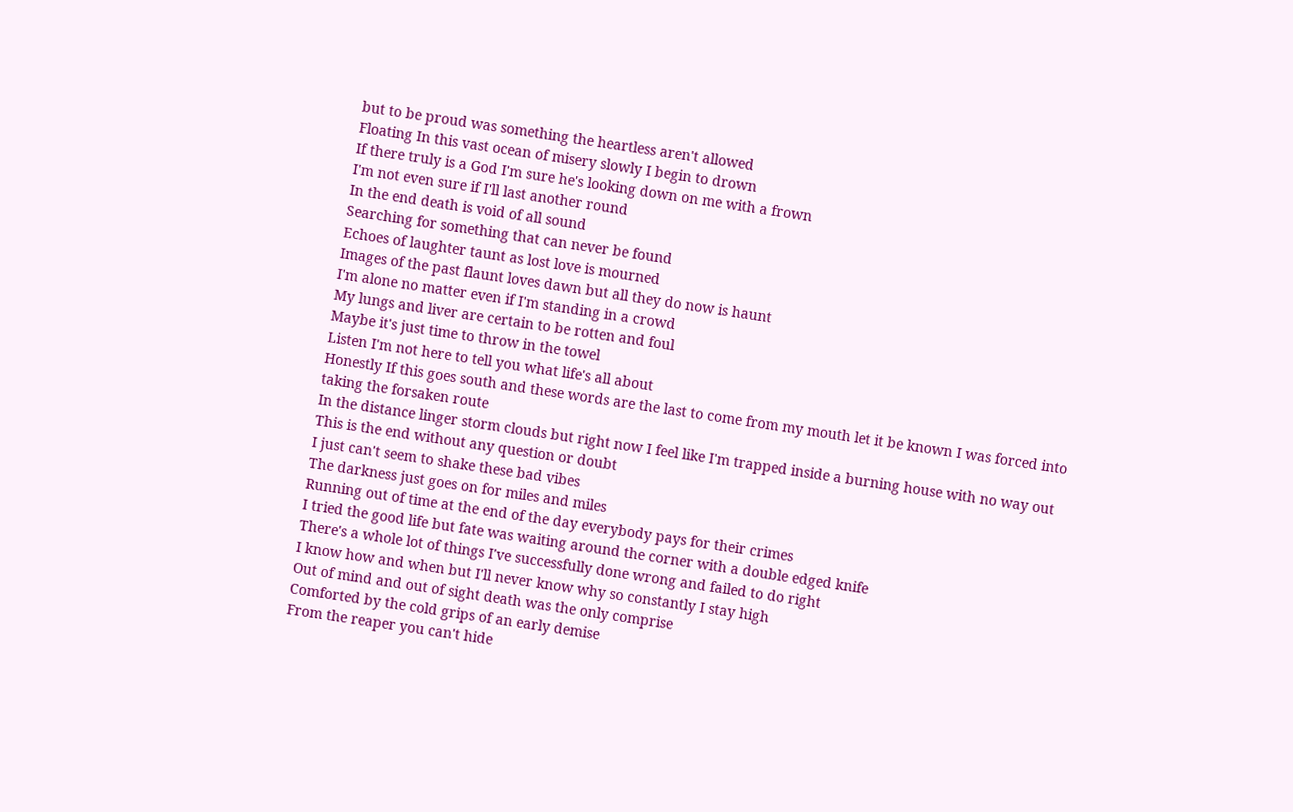but to be proud was something the heartless aren't allowed
Floating In this vast ocean of misery slowly I begin to drown
If there truly is a God I'm sure he's looking down on me with a frown
I'm not even sure if I'll last another round
In the end death is void of all sound
Searching for something that can never be found
Echoes of laughter taunt as lost love is mourned
Images of the past flaunt loves dawn but all they do now is haunt
I'm alone no matter even if I'm standing in a crowd
My lungs and liver are certain to be rotten and foul
Maybe it's just time to throw in the towel
Listen I'm not here to tell you what life's all about
Honestly If this goes south and these words are the last to come from my mouth let it be known I was forced into taking the forsaken route
In the distance linger storm clouds but right now I feel like I'm trapped inside a burning house with no way out
This is the end without any question or doubt
I just can't seem to shake these bad vibes
The darkness just goes on for miles and miles
Running out of time at the end of the day everybody pays for their crimes
I tried the good life but fate was waiting around the corner with a double edged knife
There's a whole lot of things I've successfully done wrong and failed to do right
I know how and when but I'll never know why so constantly I stay high
Out of mind and out of sight death was the only comprise
Comforted by the cold grips of an early demise
From the reaper you can't hide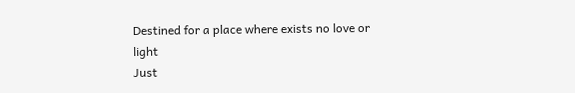Destined for a place where exists no love or light
Just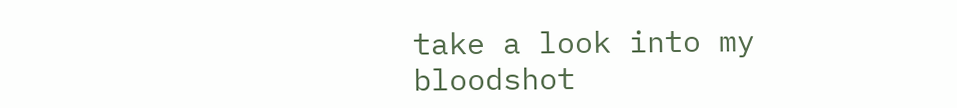take a look into my bloodshot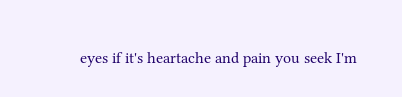eyes if it's heartache and pain you seek I'm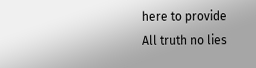here to provide
All truth no lies